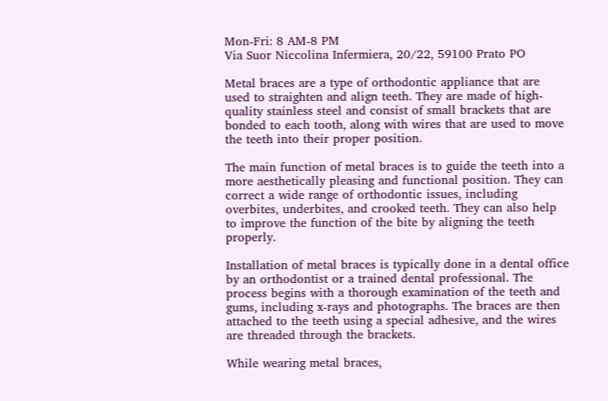Mon-Fri: 8 AM-8 PM
Via Suor Niccolina Infermiera, 20/22, 59100 Prato PO

Metal braces are a type of orthodontic appliance that are used to straighten and align teeth. They are made of high-quality stainless steel and consist of small brackets that are bonded to each tooth, along with wires that are used to move the teeth into their proper position.

The main function of metal braces is to guide the teeth into a more aesthetically pleasing and functional position. They can correct a wide range of orthodontic issues, including overbites, underbites, and crooked teeth. They can also help to improve the function of the bite by aligning the teeth properly.

Installation of metal braces is typically done in a dental office by an orthodontist or a trained dental professional. The process begins with a thorough examination of the teeth and gums, including x-rays and photographs. The braces are then attached to the teeth using a special adhesive, and the wires are threaded through the brackets.

While wearing metal braces,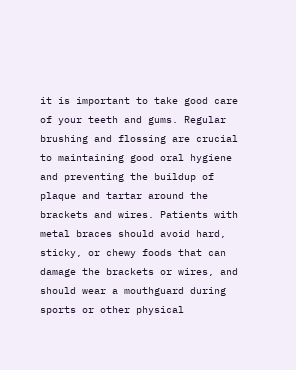it is important to take good care of your teeth and gums. Regular brushing and flossing are crucial to maintaining good oral hygiene and preventing the buildup of plaque and tartar around the brackets and wires. Patients with metal braces should avoid hard, sticky, or chewy foods that can damage the brackets or wires, and should wear a mouthguard during sports or other physical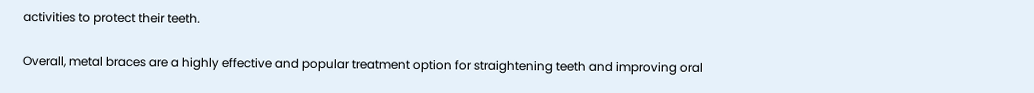activities to protect their teeth.

Overall, metal braces are a highly effective and popular treatment option for straightening teeth and improving oral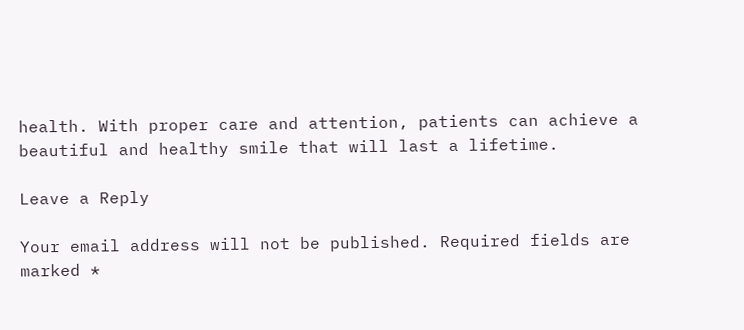health. With proper care and attention, patients can achieve a beautiful and healthy smile that will last a lifetime.

Leave a Reply

Your email address will not be published. Required fields are marked *